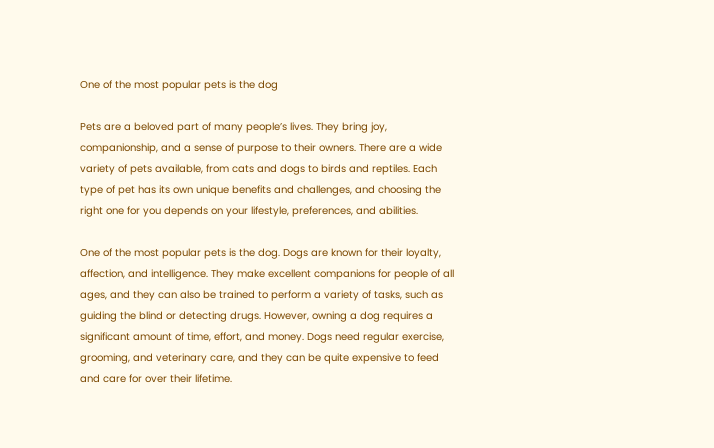One of the most popular pets is the dog

Pets are a beloved part of many people’s lives. They bring joy, companionship, and a sense of purpose to their owners. There are a wide variety of pets available, from cats and dogs to birds and reptiles. Each type of pet has its own unique benefits and challenges, and choosing the right one for you depends on your lifestyle, preferences, and abilities.

One of the most popular pets is the dog. Dogs are known for their loyalty, affection, and intelligence. They make excellent companions for people of all ages, and they can also be trained to perform a variety of tasks, such as guiding the blind or detecting drugs. However, owning a dog requires a significant amount of time, effort, and money. Dogs need regular exercise, grooming, and veterinary care, and they can be quite expensive to feed and care for over their lifetime.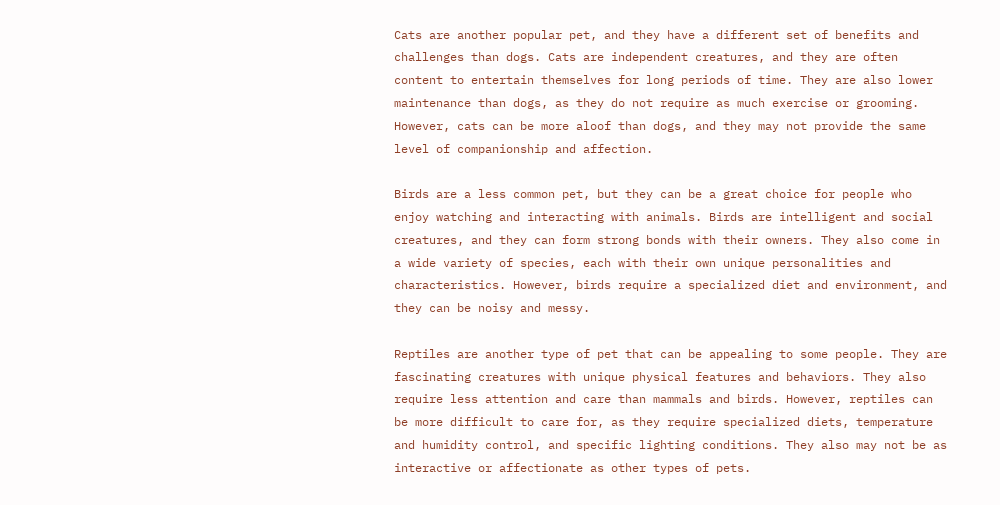Cats are another popular pet, and they have a different set of benefits and challenges than dogs. Cats are independent creatures, and they are often content to entertain themselves for long periods of time. They are also lower maintenance than dogs, as they do not require as much exercise or grooming. However, cats can be more aloof than dogs, and they may not provide the same level of companionship and affection.

Birds are a less common pet, but they can be a great choice for people who enjoy watching and interacting with animals. Birds are intelligent and social creatures, and they can form strong bonds with their owners. They also come in a wide variety of species, each with their own unique personalities and characteristics. However, birds require a specialized diet and environment, and they can be noisy and messy.

Reptiles are another type of pet that can be appealing to some people. They are fascinating creatures with unique physical features and behaviors. They also require less attention and care than mammals and birds. However, reptiles can be more difficult to care for, as they require specialized diets, temperature and humidity control, and specific lighting conditions. They also may not be as interactive or affectionate as other types of pets.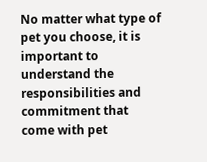No matter what type of pet you choose, it is important to understand the responsibilities and commitment that come with pet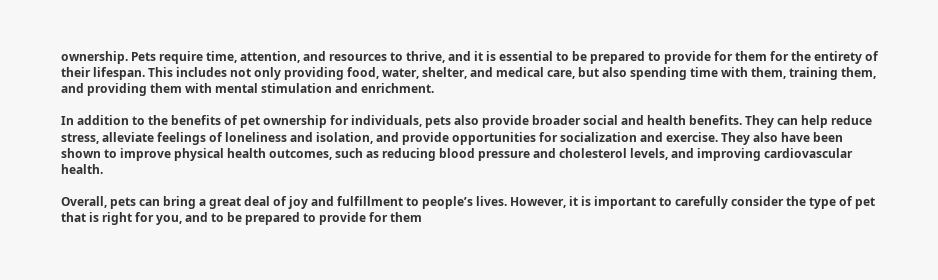ownership. Pets require time, attention, and resources to thrive, and it is essential to be prepared to provide for them for the entirety of their lifespan. This includes not only providing food, water, shelter, and medical care, but also spending time with them, training them, and providing them with mental stimulation and enrichment.

In addition to the benefits of pet ownership for individuals, pets also provide broader social and health benefits. They can help reduce stress, alleviate feelings of loneliness and isolation, and provide opportunities for socialization and exercise. They also have been shown to improve physical health outcomes, such as reducing blood pressure and cholesterol levels, and improving cardiovascular health.

Overall, pets can bring a great deal of joy and fulfillment to people’s lives. However, it is important to carefully consider the type of pet that is right for you, and to be prepared to provide for them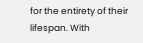for the entirety of their lifespan. With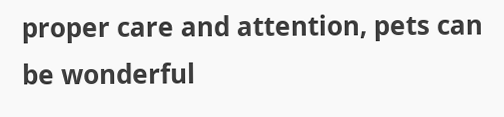proper care and attention, pets can be wonderful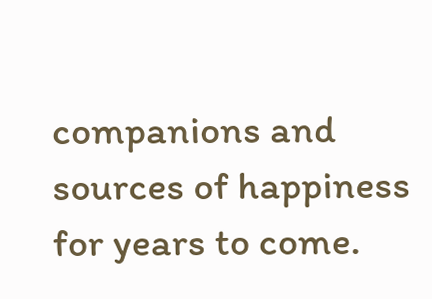companions and sources of happiness for years to come.